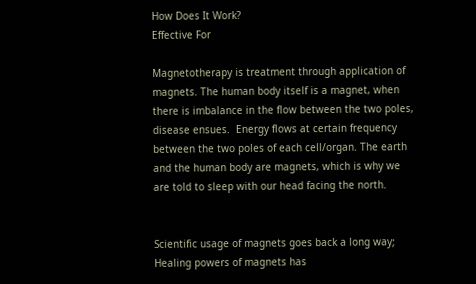How Does It Work?
Effective For

Magnetotherapy is treatment through application of magnets. The human body itself is a magnet, when there is imbalance in the flow between the two poles, disease ensues.  Energy flows at certain frequency between the two poles of each cell/organ. The earth and the human body are magnets, which is why we are told to sleep with our head facing the north.


Scientific usage of magnets goes back a long way; Healing powers of magnets has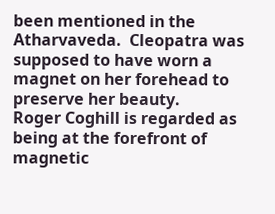been mentioned in the Atharvaveda.  Cleopatra was supposed to have worn a magnet on her forehead to preserve her beauty.
Roger Coghill is regarded as being at the forefront of magnetic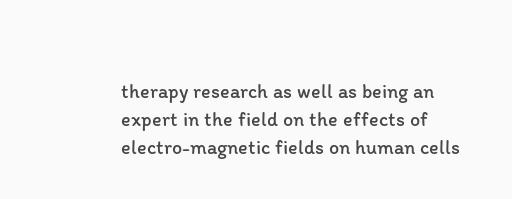therapy research as well as being an expert in the field on the effects of electro-magnetic fields on human cells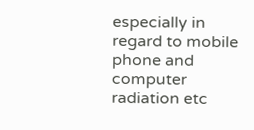especially in regard to mobile phone and computer radiation etc